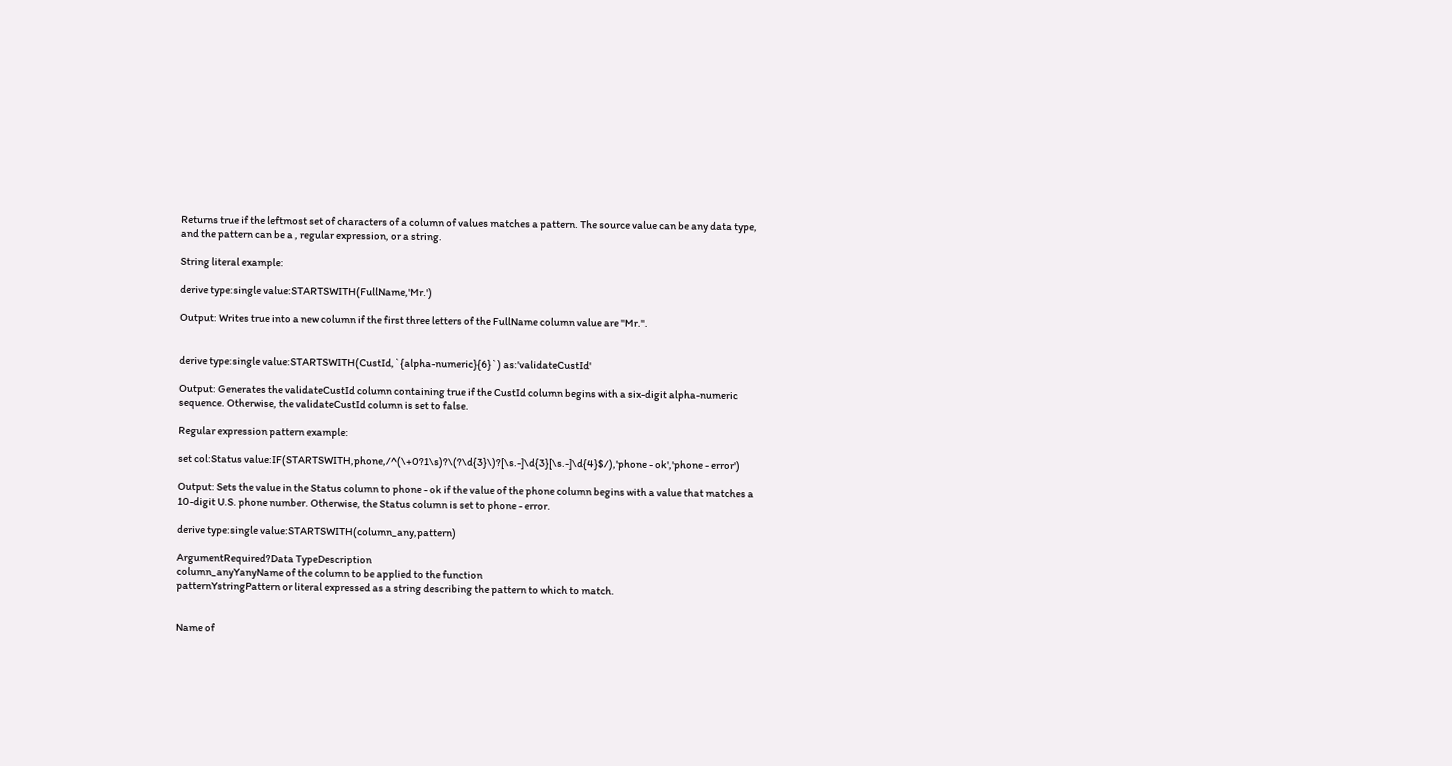Returns true if the leftmost set of characters of a column of values matches a pattern. The source value can be any data type, and the pattern can be a , regular expression, or a string.

String literal example:

derive type:single value:STARTSWITH(FullName,'Mr.')

Output: Writes true into a new column if the first three letters of the FullName column value are "Mr.".


derive type:single value:STARTSWITH(CustId,`{alpha-numeric}{6}`) as:'validateCustId'

Output: Generates the validateCustId column containing true if the CustId column begins with a six-digit alpha-numeric sequence. Otherwise, the validateCustId column is set to false.

Regular expression pattern example:

set col:Status value:IF(STARTSWITH,phone,/^(\+0?1\s)?\(?\d{3}\)?[\s.-]\d{3}[\s.-]\d{4}$/),'phone - ok','phone - error')

Output: Sets the value in the Status column to phone - ok if the value of the phone column begins with a value that matches a 10-digit U.S. phone number. Otherwise, the Status column is set to phone - error.

derive type:single value:STARTSWITH(column_any,pattern)

ArgumentRequired?Data TypeDescription
column_anyYanyName of the column to be applied to the function
patternYstringPattern or literal expressed as a string describing the pattern to which to match.


Name of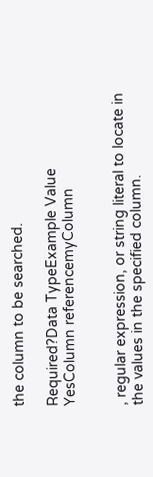the column to be searched.

Required?Data TypeExample Value
YesColumn referencemyColumn


, regular expression, or string literal to locate in the values in the specified column.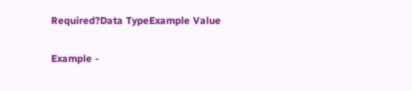Required?Data TypeExample Value

Example -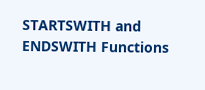STARTSWITH and ENDSWITH Functions